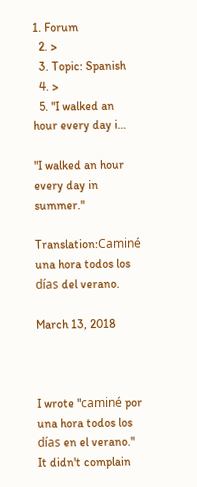1. Forum
  2. >
  3. Topic: Spanish
  4. >
  5. "I walked an hour every day i…

"I walked an hour every day in summer."

Translation:Caminé una hora todos los días del verano.

March 13, 2018



I wrote "caminé por una hora todos los días en el verano." It didn't complain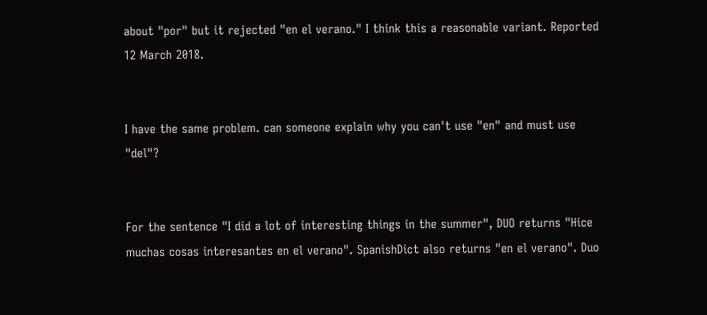about "por" but it rejected "en el verano." I think this a reasonable variant. Reported 12 March 2018.


I have the same problem. can someone explain why you can't use "en" and must use "del"?


For the sentence "I did a lot of interesting things in the summer", DUO returns "Hice muchas cosas interesantes en el verano". SpanishDict also returns "en el verano". Duo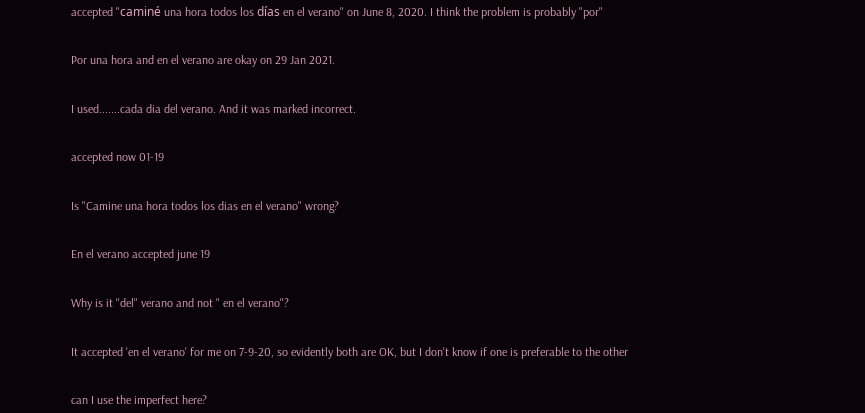accepted "caminé una hora todos los días en el verano" on June 8, 2020. I think the problem is probably "por"


Por una hora and en el verano are okay on 29 Jan 2021.


I used.......cada dia del verano. And it was marked incorrect.


accepted now 01-19


Is "Camine una hora todos los dias en el verano" wrong?


En el verano accepted june 19


Why is it "del" verano and not " en el verano"?


It accepted 'en el verano' for me on 7-9-20, so evidently both are OK, but I don't know if one is preferable to the other


can I use the imperfect here?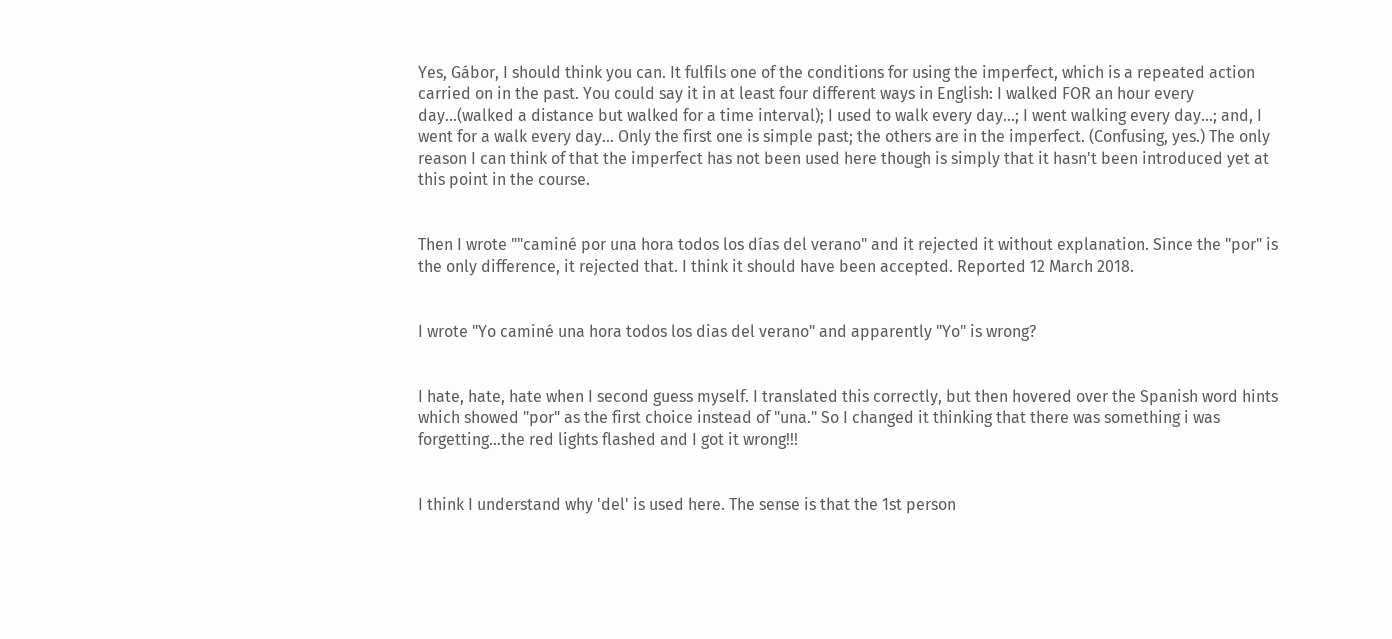Yes, Gábor, I should think you can. It fulfils one of the conditions for using the imperfect, which is a repeated action carried on in the past. You could say it in at least four different ways in English: I walked FOR an hour every day...(walked a distance but walked for a time interval); I used to walk every day...; I went walking every day...; and, I went for a walk every day... Only the first one is simple past; the others are in the imperfect. (Confusing, yes.) The only reason I can think of that the imperfect has not been used here though is simply that it hasn't been introduced yet at this point in the course.


Then I wrote ""caminé por una hora todos los días del verano" and it rejected it without explanation. Since the "por" is the only difference, it rejected that. I think it should have been accepted. Reported 12 March 2018.


I wrote "Yo caminé una hora todos los dias del verano" and apparently "Yo" is wrong?


I hate, hate, hate when I second guess myself. I translated this correctly, but then hovered over the Spanish word hints which showed "por" as the first choice instead of "una." So I changed it thinking that there was something i was forgetting...the red lights flashed and I got it wrong!!!


I think I understand why 'del' is used here. The sense is that the 1st person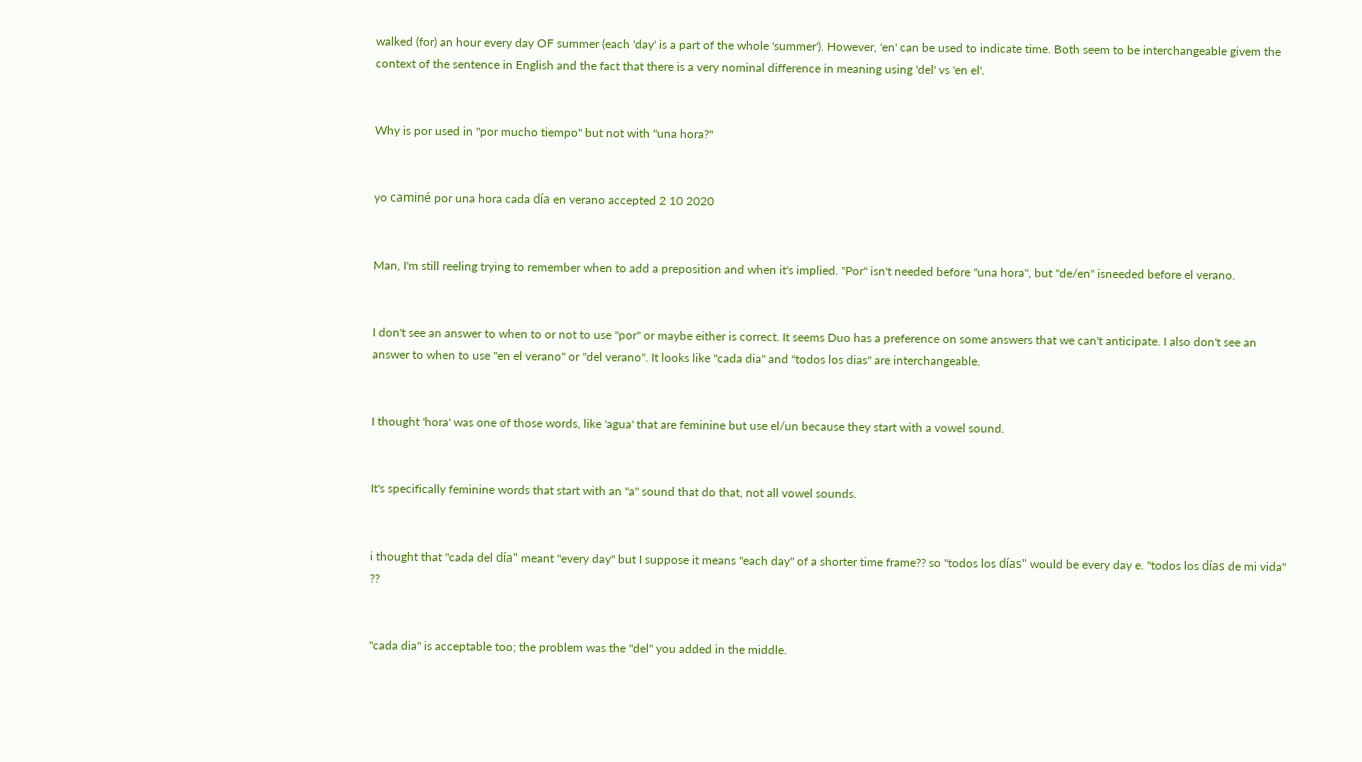walked (for) an hour every day OF summer (each 'day' is a part of the whole 'summer'). However, 'en' can be used to indicate time. Both seem to be interchangeable givem the context of the sentence in English and the fact that there is a very nominal difference in meaning using 'del' vs 'en el'.


Why is por used in "por mucho tiempo" but not with "una hora?"


yo caminé por una hora cada día en verano accepted 2 10 2020


Man, I'm still reeling trying to remember when to add a preposition and when it's implied. "Por" isn't needed before "una hora", but "de/en" isneeded before el verano.


I don't see an answer to when to or not to use "por" or maybe either is correct. It seems Duo has a preference on some answers that we can't anticipate. I also don't see an answer to when to use "en el verano" or "del verano". It looks like "cada dia" and "todos los dias" are interchangeable.


I thought 'hora' was one of those words, like 'agua' that are feminine but use el/un because they start with a vowel sound.


It's specifically feminine words that start with an "a" sound that do that, not all vowel sounds.


i thought that "cada del día" meant "every day" but I suppose it means "each day" of a shorter time frame?? so "todos los días" would be every day e. "todos los días de mi vida" ??


"cada dia" is acceptable too; the problem was the "del" you added in the middle.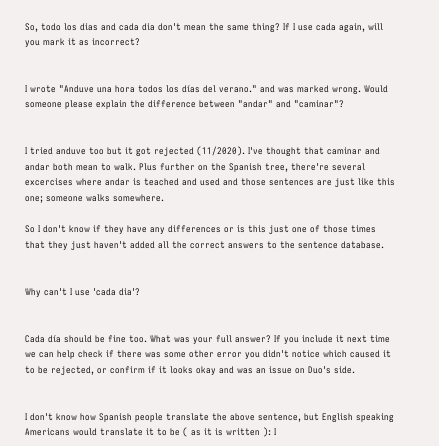So, todo los dias and cada dia don't mean the same thing? If I use cada again, will you mark it as incorrect?


I wrote "Anduve una hora todos los días del verano." and was marked wrong. Would someone please explain the difference between "andar" and "caminar"?


I tried anduve too but it got rejected (11/2020). I've thought that caminar and andar both mean to walk. Plus further on the Spanish tree, there're several excercises where andar is teached and used and those sentences are just like this one; someone walks somewhere.

So I don't know if they have any differences or is this just one of those times that they just haven't added all the correct answers to the sentence database.


Why can't I use 'cada dia'?


Cada día should be fine too. What was your full answer? If you include it next time we can help check if there was some other error you didn't notice which caused it to be rejected, or confirm if it looks okay and was an issue on Duo's side.


I don't know how Spanish people translate the above sentence, but English speaking Americans would translate it to be ( as it is written ): I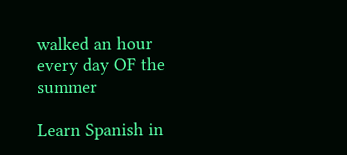walked an hour every day OF the summer

Learn Spanish in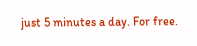just 5 minutes a day. For free.